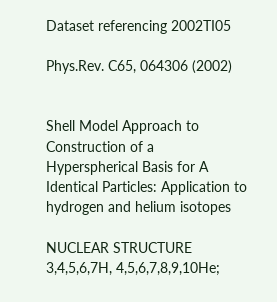Dataset referencing 2002TI05

Phys.Rev. C65, 064306 (2002)


Shell Model Approach to Construction of a Hyperspherical Basis for A Identical Particles: Application to hydrogen and helium isotopes

NUCLEAR STRUCTURE 3,4,5,6,7H, 4,5,6,7,8,9,10He;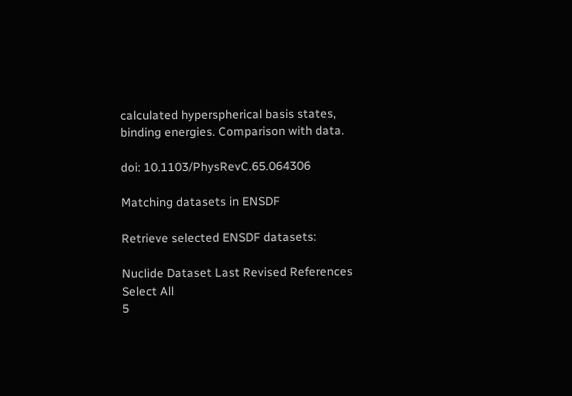calculated hyperspherical basis states, binding energies. Comparison with data.

doi: 10.1103/PhysRevC.65.064306

Matching datasets in ENSDF

Retrieve selected ENSDF datasets:

Nuclide Dataset Last Revised References
Select All
5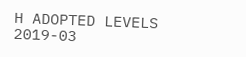H ADOPTED LEVELS 2019-03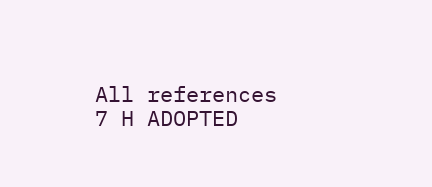All references
7 H ADOPTED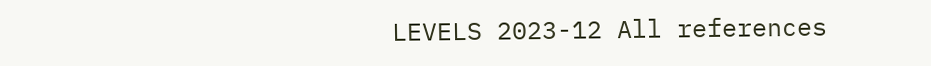LEVELS 2023-12 All references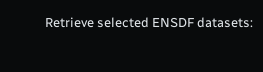Retrieve selected ENSDF datasets: